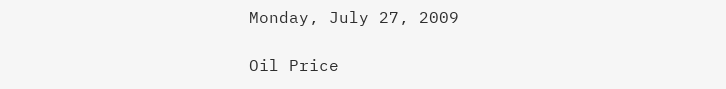Monday, July 27, 2009

Oil Price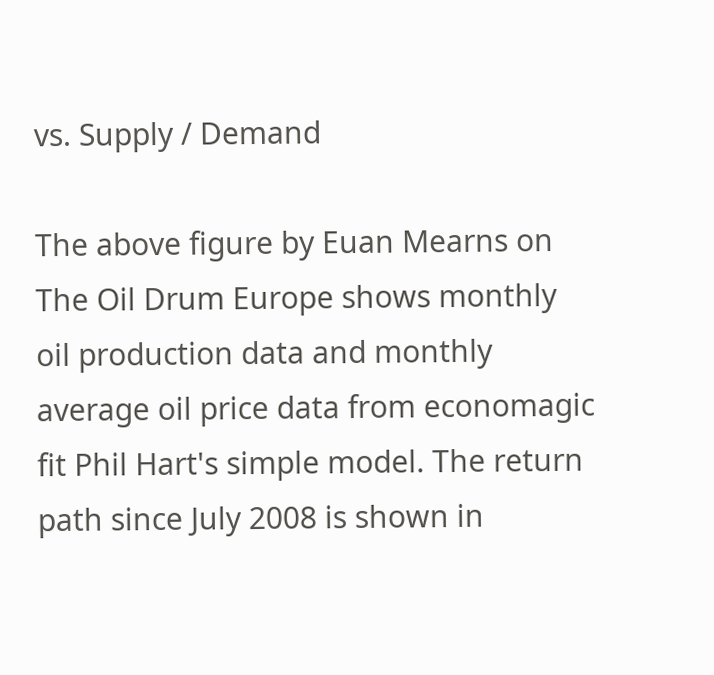vs. Supply / Demand

The above figure by Euan Mearns on The Oil Drum Europe shows monthly oil production data and monthly average oil price data from economagic fit Phil Hart's simple model. The return path since July 2008 is shown in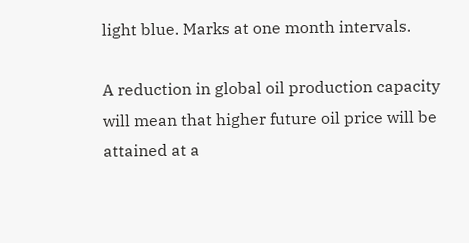light blue. Marks at one month intervals.

A reduction in global oil production capacity will mean that higher future oil price will be attained at a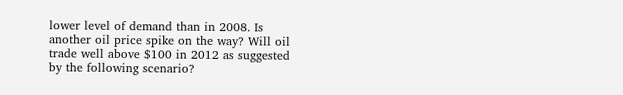lower level of demand than in 2008. Is another oil price spike on the way? Will oil trade well above $100 in 2012 as suggested by the following scenario?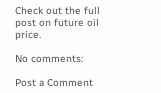Check out the full post on future oil price.

No comments:

Post a Comment